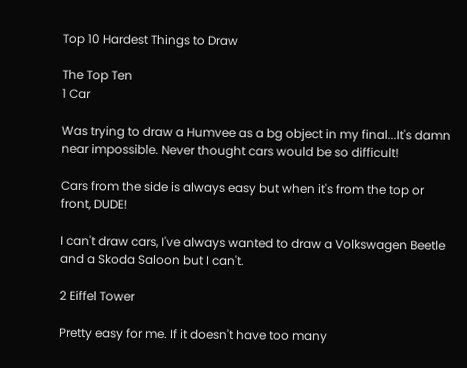Top 10 Hardest Things to Draw

The Top Ten
1 Car

Was trying to draw a Humvee as a bg object in my final...It's damn near impossible. Never thought cars would be so difficult!

Cars from the side is always easy but when it's from the top or front, DUDE!

I can't draw cars, I've always wanted to draw a Volkswagen Beetle and a Skoda Saloon but I can't.

2 Eiffel Tower

Pretty easy for me. If it doesn't have too many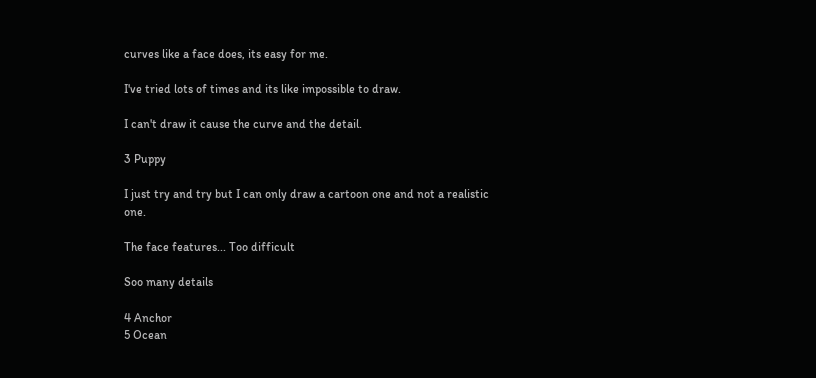curves like a face does, its easy for me.

I've tried lots of times and its like impossible to draw.

I can't draw it cause the curve and the detail.

3 Puppy

I just try and try but I can only draw a cartoon one and not a realistic one.

The face features... Too difficult

Soo many details

4 Anchor
5 Ocean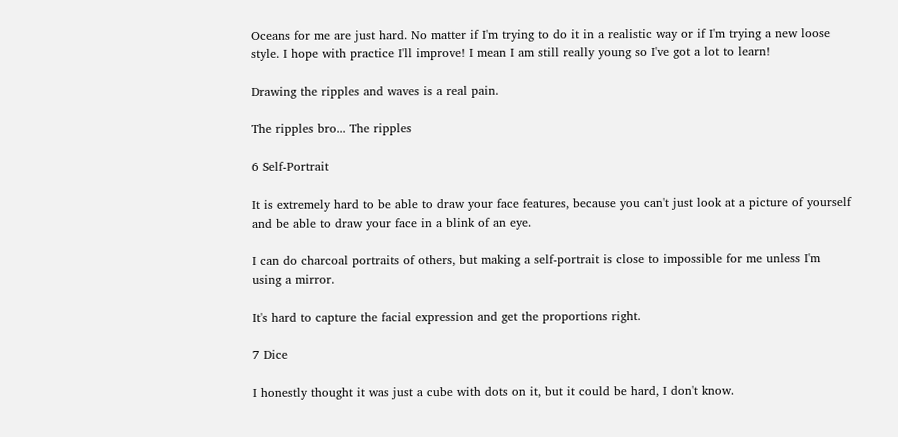Oceans for me are just hard. No matter if I'm trying to do it in a realistic way or if I'm trying a new loose style. I hope with practice I'll improve! I mean I am still really young so I've got a lot to learn!

Drawing the ripples and waves is a real pain.

The ripples bro... The ripples

6 Self-Portrait

It is extremely hard to be able to draw your face features, because you can't just look at a picture of yourself and be able to draw your face in a blink of an eye.

I can do charcoal portraits of others, but making a self-portrait is close to impossible for me unless I'm using a mirror.

It's hard to capture the facial expression and get the proportions right.

7 Dice

I honestly thought it was just a cube with dots on it, but it could be hard, I don't know.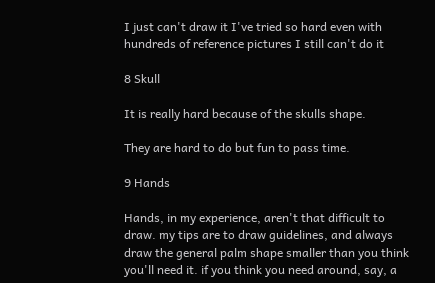I just can't draw it I've tried so hard even with hundreds of reference pictures I still can't do it

8 Skull

It is really hard because of the skulls shape.

They are hard to do but fun to pass time.

9 Hands

Hands, in my experience, aren't that difficult to draw. my tips are to draw guidelines, and always draw the general palm shape smaller than you think you'll need it. if you think you need around, say, a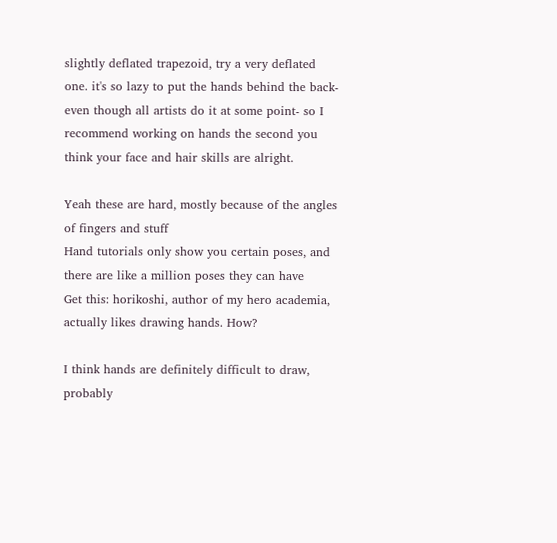slightly deflated trapezoid, try a very deflated one. it's so lazy to put the hands behind the back- even though all artists do it at some point- so I recommend working on hands the second you think your face and hair skills are alright.

Yeah these are hard, mostly because of the angles of fingers and stuff
Hand tutorials only show you certain poses, and there are like a million poses they can have
Get this: horikoshi, author of my hero academia, actually likes drawing hands. How?

I think hands are definitely difficult to draw, probably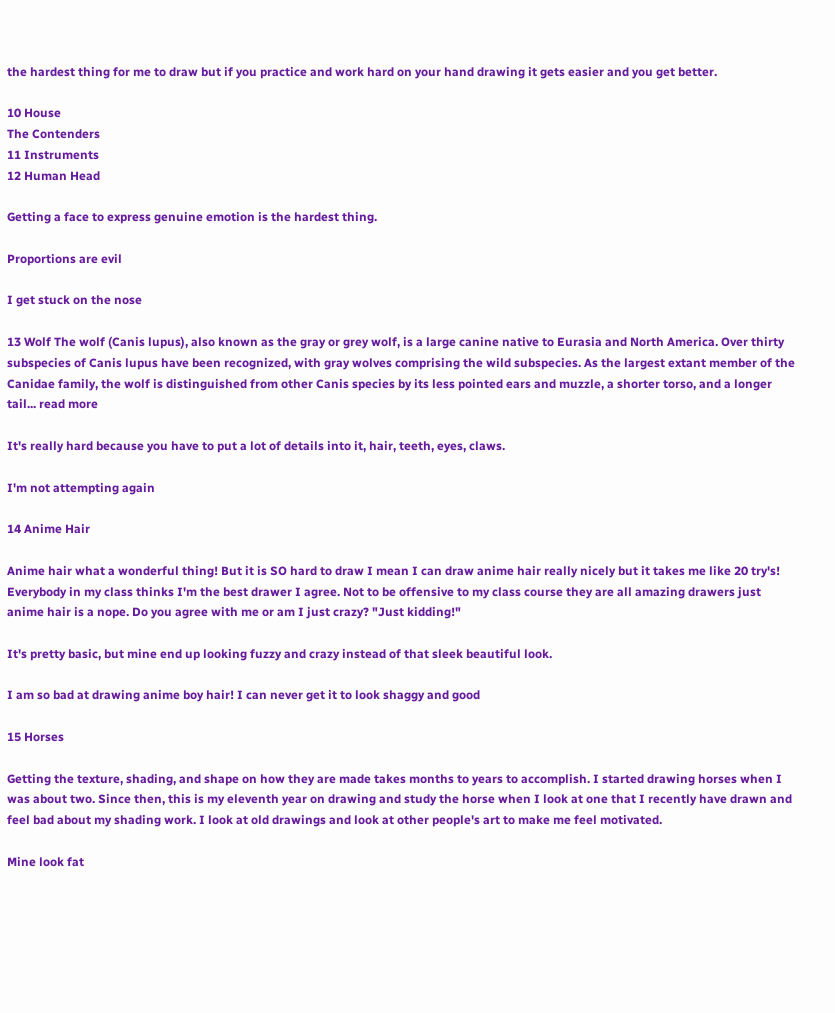the hardest thing for me to draw but if you practice and work hard on your hand drawing it gets easier and you get better.

10 House
The Contenders
11 Instruments
12 Human Head

Getting a face to express genuine emotion is the hardest thing.

Proportions are evil

I get stuck on the nose

13 Wolf The wolf (Canis lupus), also known as the gray or grey wolf, is a large canine native to Eurasia and North America. Over thirty subspecies of Canis lupus have been recognized, with gray wolves comprising the wild subspecies. As the largest extant member of the Canidae family, the wolf is distinguished from other Canis species by its less pointed ears and muzzle, a shorter torso, and a longer tail... read more

It's really hard because you have to put a lot of details into it, hair, teeth, eyes, claws.

I'm not attempting again

14 Anime Hair

Anime hair what a wonderful thing! But it is SO hard to draw I mean I can draw anime hair really nicely but it takes me like 20 try's! Everybody in my class thinks I'm the best drawer I agree. Not to be offensive to my class course they are all amazing drawers just anime hair is a nope. Do you agree with me or am I just crazy? "Just kidding!"

It's pretty basic, but mine end up looking fuzzy and crazy instead of that sleek beautiful look.

I am so bad at drawing anime boy hair! I can never get it to look shaggy and good

15 Horses

Getting the texture, shading, and shape on how they are made takes months to years to accomplish. I started drawing horses when I was about two. Since then, this is my eleventh year on drawing and study the horse when I look at one that I recently have drawn and feel bad about my shading work. I look at old drawings and look at other people's art to make me feel motivated.

Mine look fat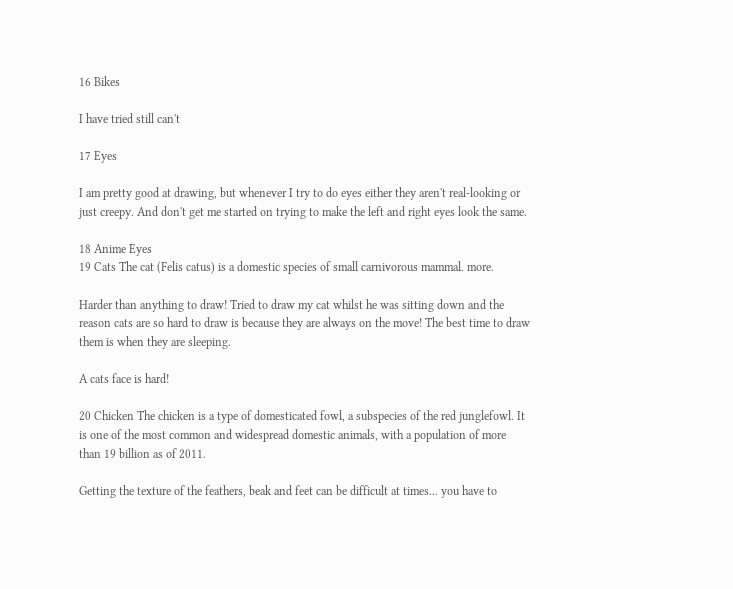16 Bikes

I have tried still can't

17 Eyes

I am pretty good at drawing, but whenever I try to do eyes either they aren't real-looking or just creepy. And don't get me started on trying to make the left and right eyes look the same.

18 Anime Eyes
19 Cats The cat (Felis catus) is a domestic species of small carnivorous mammal. more.

Harder than anything to draw! Tried to draw my cat whilst he was sitting down and the reason cats are so hard to draw is because they are always on the move! The best time to draw them is when they are sleeping.

A cats face is hard!

20 Chicken The chicken is a type of domesticated fowl, a subspecies of the red junglefowl. It is one of the most common and widespread domestic animals, with a population of more than 19 billion as of 2011.

Getting the texture of the feathers, beak and feet can be difficult at times... you have to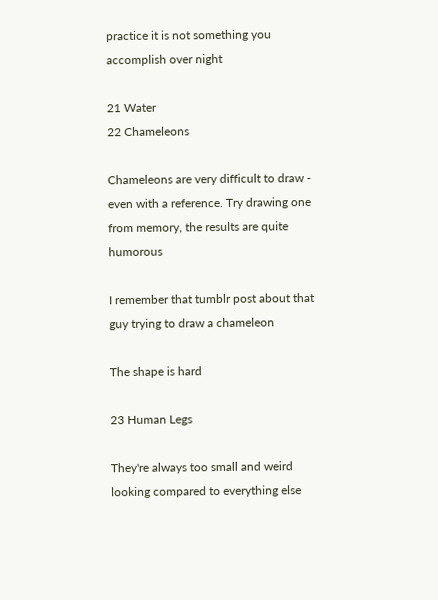practice it is not something you accomplish over night

21 Water
22 Chameleons

Chameleons are very difficult to draw - even with a reference. Try drawing one from memory, the results are quite humorous

I remember that tumblr post about that guy trying to draw a chameleon

The shape is hard

23 Human Legs

They're always too small and weird looking compared to everything else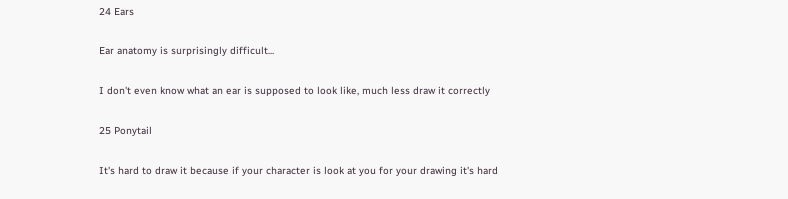24 Ears

Ear anatomy is surprisingly difficult...

I don't even know what an ear is supposed to look like, much less draw it correctly

25 Ponytail

It's hard to draw it because if your character is look at you for your drawing it's hard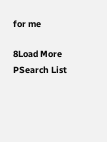for me

8Load More
PSearch List